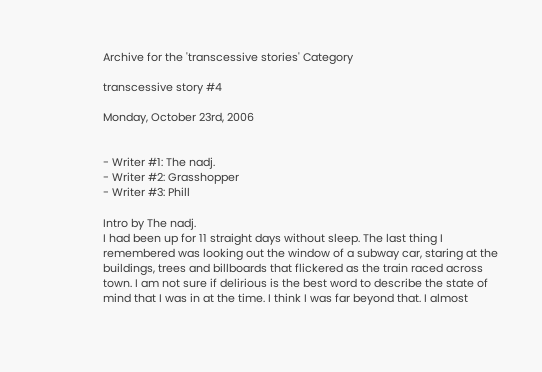Archive for the 'transcessive stories' Category

transcessive story #4

Monday, October 23rd, 2006


- Writer #1: The nadj.
- Writer #2: Grasshopper
- Writer #3: Phill

Intro by The nadj.
I had been up for 11 straight days without sleep. The last thing I remembered was looking out the window of a subway car, staring at the buildings, trees and billboards that flickered as the train raced across town. I am not sure if delirious is the best word to describe the state of mind that I was in at the time. I think I was far beyond that. I almost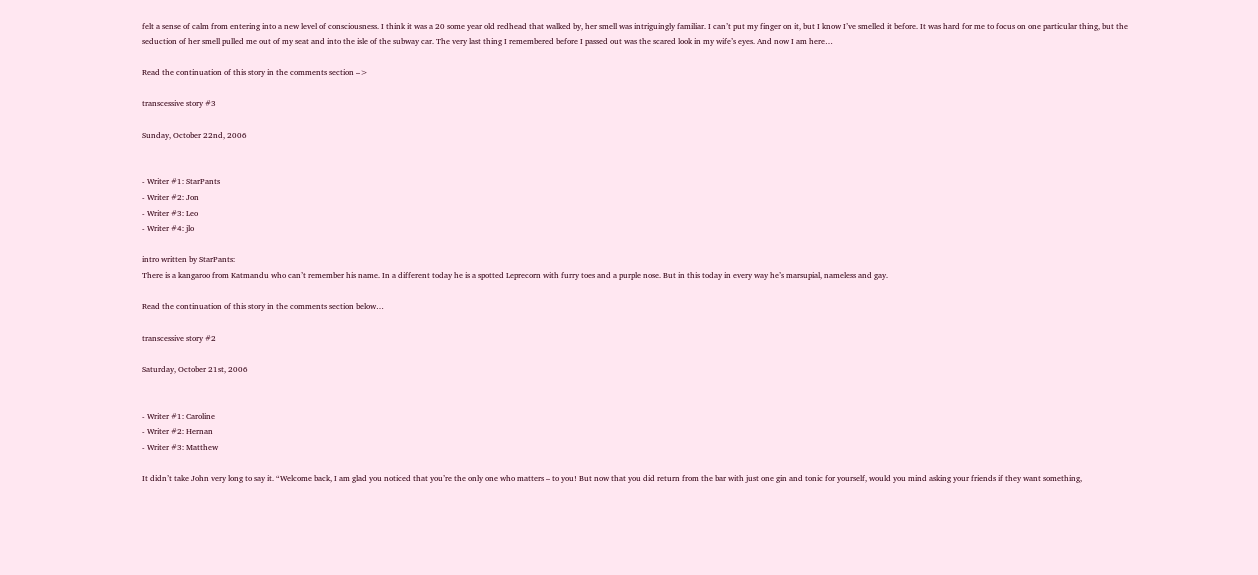felt a sense of calm from entering into a new level of consciousness. I think it was a 20 some year old redhead that walked by, her smell was intriguingly familiar. I can’t put my finger on it, but I know I’ve smelled it before. It was hard for me to focus on one particular thing, but the seduction of her smell pulled me out of my seat and into the isle of the subway car. The very last thing I remembered before I passed out was the scared look in my wife’s eyes. And now I am here…

Read the continuation of this story in the comments section –>

transcessive story #3

Sunday, October 22nd, 2006


- Writer #1: StarPants
- Writer #2: Jon
- Writer #3: Leo
- Writer #4: jlo

intro written by StarPants:
There is a kangaroo from Katmandu who can’t remember his name. In a different today he is a spotted Leprecorn with furry toes and a purple nose. But in this today in every way he’s marsupial, nameless and gay.

Read the continuation of this story in the comments section below…

transcessive story #2

Saturday, October 21st, 2006


- Writer #1: Caroline
- Writer #2: Hernan
- Writer #3: Matthew

It didn’t take John very long to say it. “Welcome back, I am glad you noticed that you’re the only one who matters – to you! But now that you did return from the bar with just one gin and tonic for yourself, would you mind asking your friends if they want something,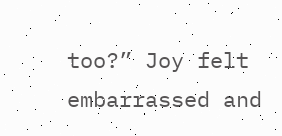too?” Joy felt embarrassed and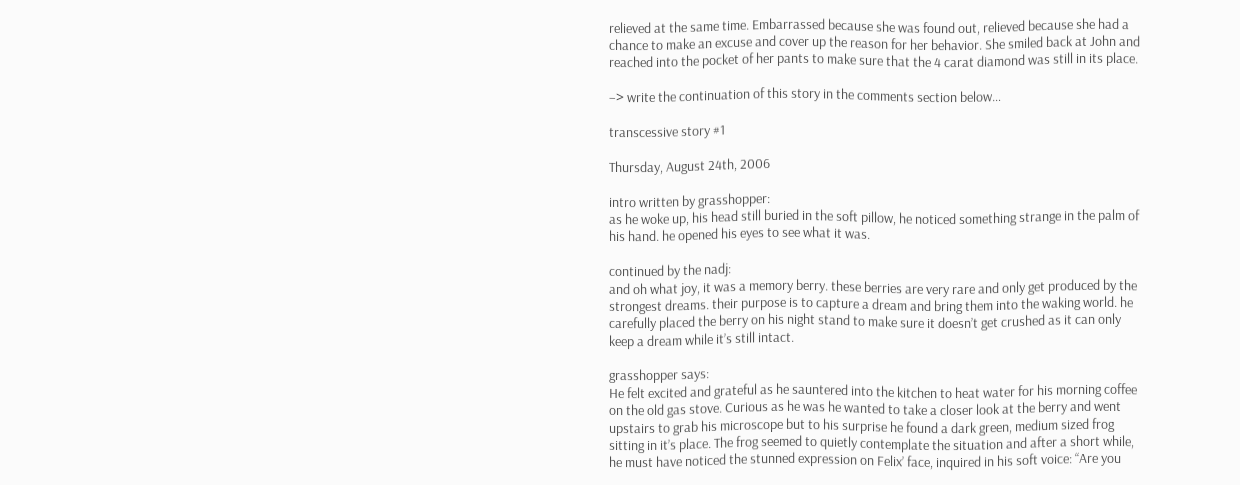relieved at the same time. Embarrassed because she was found out, relieved because she had a chance to make an excuse and cover up the reason for her behavior. She smiled back at John and reached into the pocket of her pants to make sure that the 4 carat diamond was still in its place.

–> write the continuation of this story in the comments section below…

transcessive story #1

Thursday, August 24th, 2006

intro written by grasshopper:
as he woke up, his head still buried in the soft pillow, he noticed something strange in the palm of his hand. he opened his eyes to see what it was.

continued by the nadj:
and oh what joy, it was a memory berry. these berries are very rare and only get produced by the strongest dreams. their purpose is to capture a dream and bring them into the waking world. he carefully placed the berry on his night stand to make sure it doesn’t get crushed as it can only keep a dream while it’s still intact.

grasshopper says:
He felt excited and grateful as he sauntered into the kitchen to heat water for his morning coffee on the old gas stove. Curious as he was he wanted to take a closer look at the berry and went upstairs to grab his microscope but to his surprise he found a dark green, medium sized frog sitting in it’s place. The frog seemed to quietly contemplate the situation and after a short while, he must have noticed the stunned expression on Felix’ face, inquired in his soft voice: “Are you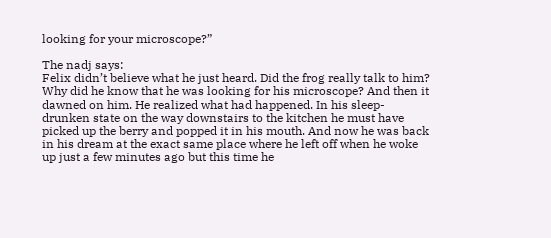looking for your microscope?”

The nadj says:
Felix didn’t believe what he just heard. Did the frog really talk to him? Why did he know that he was looking for his microscope? And then it dawned on him. He realized what had happened. In his sleep-drunken state on the way downstairs to the kitchen he must have picked up the berry and popped it in his mouth. And now he was back in his dream at the exact same place where he left off when he woke up just a few minutes ago but this time he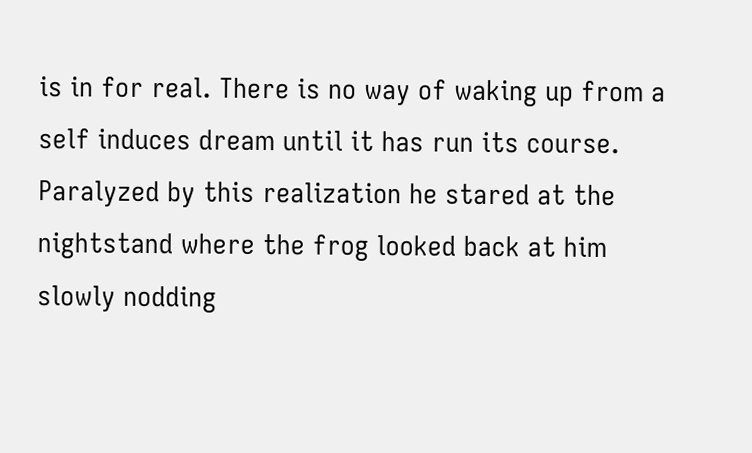is in for real. There is no way of waking up from a self induces dream until it has run its course. Paralyzed by this realization he stared at the nightstand where the frog looked back at him slowly nodding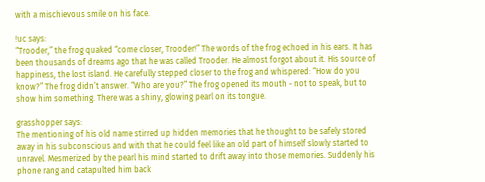with a mischievous smile on his face.

!uc says:
“Trooder,” the frog quaked “come closer, Trooder!” The words of the frog echoed in his ears. It has been thousands of dreams ago that he was called Trooder. He almost forgot about it. His source of happiness, the lost island. He carefully stepped closer to the frog and whispered: “How do you know?” The frog didn’t answer. “Who are you?” The frog opened its mouth - not to speak, but to show him something. There was a shiny, glowing pearl on its tongue.

grasshopper says:
The mentioning of his old name stirred up hidden memories that he thought to be safely stored away in his subconscious and with that he could feel like an old part of himself slowly started to unravel. Mesmerized by the pearl his mind started to drift away into those memories. Suddenly his phone rang and catapulted him back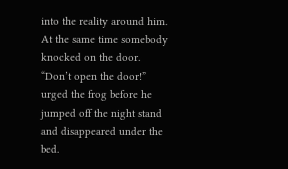into the reality around him. At the same time somebody knocked on the door. “Don’t open the door!” urged the frog before he jumped off the night stand and disappeared under the bed.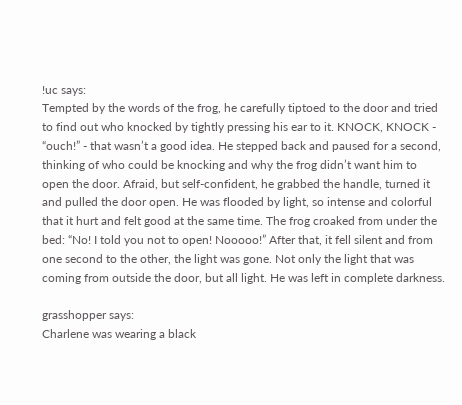!uc says:
Tempted by the words of the frog, he carefully tiptoed to the door and tried to find out who knocked by tightly pressing his ear to it. KNOCK, KNOCK - “ouch!” - that wasn’t a good idea. He stepped back and paused for a second, thinking of who could be knocking and why the frog didn’t want him to open the door. Afraid, but self-confident, he grabbed the handle, turned it and pulled the door open. He was flooded by light, so intense and colorful that it hurt and felt good at the same time. The frog croaked from under the bed: “No! I told you not to open! Nooooo!” After that, it fell silent and from one second to the other, the light was gone. Not only the light that was coming from outside the door, but all light. He was left in complete darkness.

grasshopper says:
Charlene was wearing a black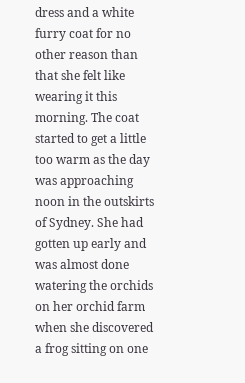dress and a white furry coat for no other reason than that she felt like wearing it this morning. The coat started to get a little too warm as the day was approaching noon in the outskirts of Sydney. She had gotten up early and was almost done watering the orchids on her orchid farm when she discovered a frog sitting on one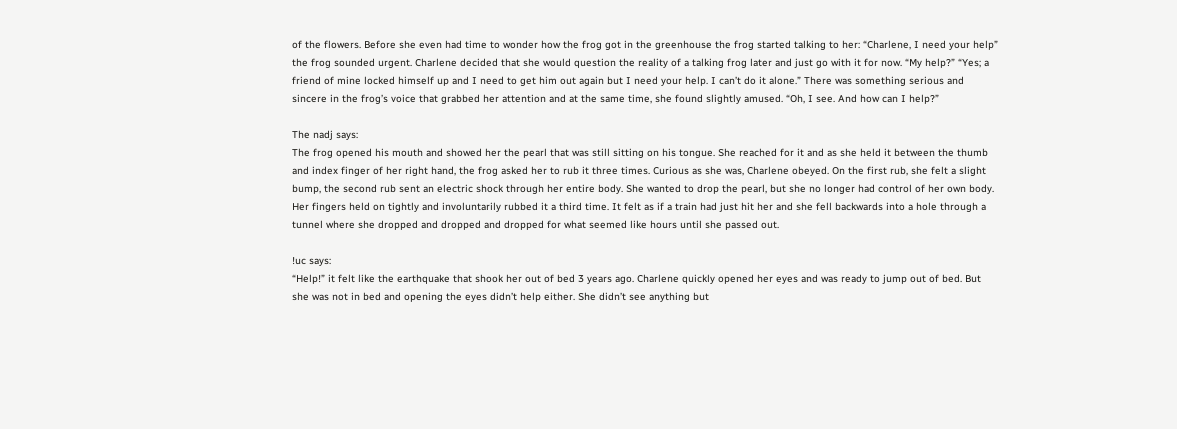of the flowers. Before she even had time to wonder how the frog got in the greenhouse the frog started talking to her: “Charlene, I need your help” the frog sounded urgent. Charlene decided that she would question the reality of a talking frog later and just go with it for now. “My help?” “Yes; a friend of mine locked himself up and I need to get him out again but I need your help. I can’t do it alone.” There was something serious and sincere in the frog’s voice that grabbed her attention and at the same time, she found slightly amused. “Oh, I see. And how can I help?”

The nadj says:
The frog opened his mouth and showed her the pearl that was still sitting on his tongue. She reached for it and as she held it between the thumb and index finger of her right hand, the frog asked her to rub it three times. Curious as she was, Charlene obeyed. On the first rub, she felt a slight bump, the second rub sent an electric shock through her entire body. She wanted to drop the pearl, but she no longer had control of her own body. Her fingers held on tightly and involuntarily rubbed it a third time. It felt as if a train had just hit her and she fell backwards into a hole through a tunnel where she dropped and dropped and dropped for what seemed like hours until she passed out.

!uc says:
“Help!” it felt like the earthquake that shook her out of bed 3 years ago. Charlene quickly opened her eyes and was ready to jump out of bed. But she was not in bed and opening the eyes didn’t help either. She didn’t see anything but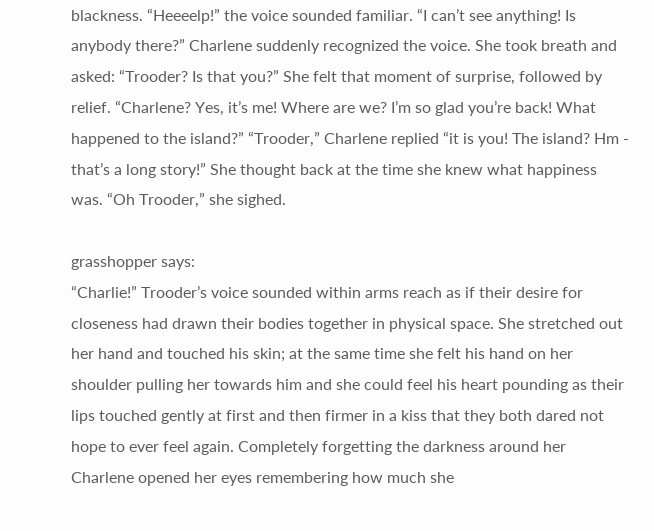blackness. “Heeeelp!” the voice sounded familiar. “I can’t see anything! Is anybody there?” Charlene suddenly recognized the voice. She took breath and asked: “Trooder? Is that you?” She felt that moment of surprise, followed by relief. “Charlene? Yes, it’s me! Where are we? I’m so glad you’re back! What happened to the island?” “Trooder,” Charlene replied “it is you! The island? Hm - that’s a long story!” She thought back at the time she knew what happiness was. “Oh Trooder,” she sighed.

grasshopper says:
“Charlie!” Trooder’s voice sounded within arms reach as if their desire for closeness had drawn their bodies together in physical space. She stretched out her hand and touched his skin; at the same time she felt his hand on her shoulder pulling her towards him and she could feel his heart pounding as their lips touched gently at first and then firmer in a kiss that they both dared not hope to ever feel again. Completely forgetting the darkness around her Charlene opened her eyes remembering how much she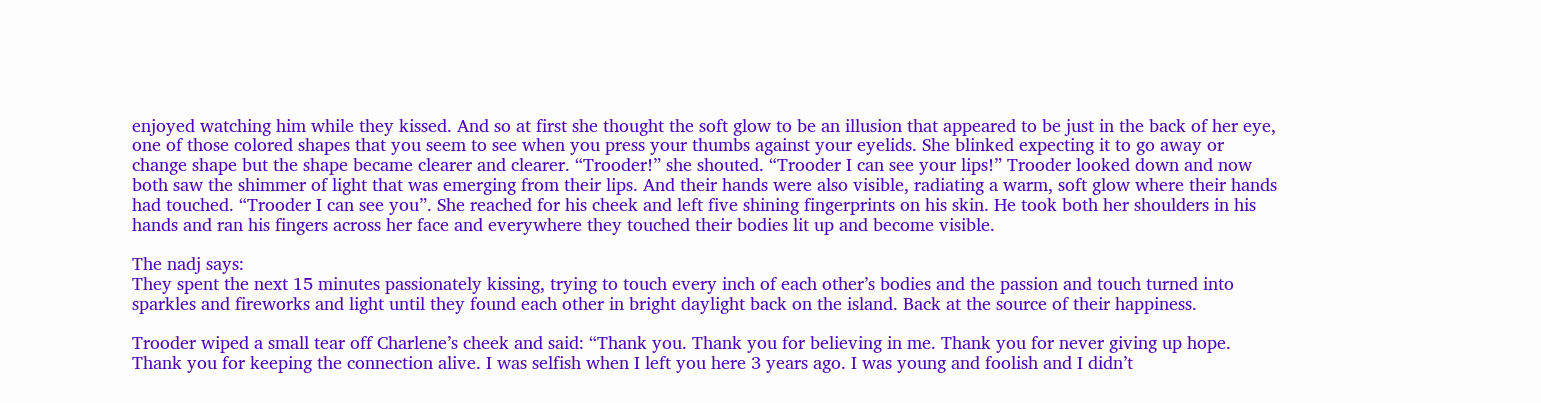enjoyed watching him while they kissed. And so at first she thought the soft glow to be an illusion that appeared to be just in the back of her eye, one of those colored shapes that you seem to see when you press your thumbs against your eyelids. She blinked expecting it to go away or change shape but the shape became clearer and clearer. “Trooder!” she shouted. “Trooder I can see your lips!” Trooder looked down and now both saw the shimmer of light that was emerging from their lips. And their hands were also visible, radiating a warm, soft glow where their hands had touched. “Trooder I can see you”. She reached for his cheek and left five shining fingerprints on his skin. He took both her shoulders in his hands and ran his fingers across her face and everywhere they touched their bodies lit up and become visible.

The nadj says:
They spent the next 15 minutes passionately kissing, trying to touch every inch of each other’s bodies and the passion and touch turned into sparkles and fireworks and light until they found each other in bright daylight back on the island. Back at the source of their happiness.

Trooder wiped a small tear off Charlene’s cheek and said: “Thank you. Thank you for believing in me. Thank you for never giving up hope. Thank you for keeping the connection alive. I was selfish when I left you here 3 years ago. I was young and foolish and I didn’t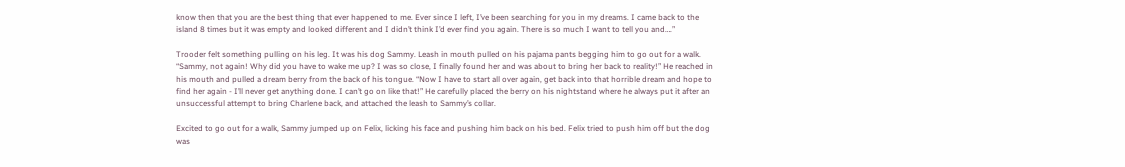know then that you are the best thing that ever happened to me. Ever since I left, I’ve been searching for you in my dreams. I came back to the island 8 times but it was empty and looked different and I didn’t think I’d ever find you again. There is so much I want to tell you and….”

Trooder felt something pulling on his leg. It was his dog Sammy. Leash in mouth pulled on his pajama pants begging him to go out for a walk. “Sammy, not again! Why did you have to wake me up? I was so close, I finally found her and was about to bring her back to reality!” He reached in his mouth and pulled a dream berry from the back of his tongue. “Now I have to start all over again, get back into that horrible dream and hope to find her again - I’ll never get anything done. I can’t go on like that!” He carefully placed the berry on his nightstand where he always put it after an unsuccessful attempt to bring Charlene back, and attached the leash to Sammy’s collar.

Excited to go out for a walk, Sammy jumped up on Felix, licking his face and pushing him back on his bed. Felix tried to push him off but the dog was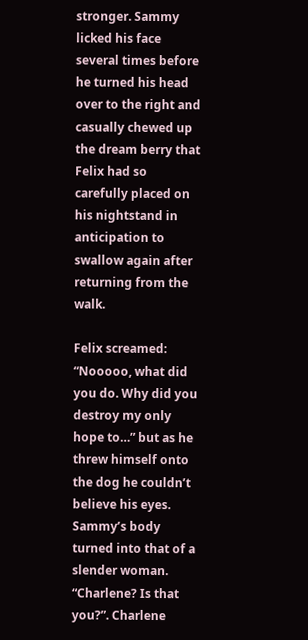stronger. Sammy licked his face several times before he turned his head over to the right and casually chewed up the dream berry that Felix had so carefully placed on his nightstand in anticipation to swallow again after returning from the walk.

Felix screamed: “Nooooo, what did you do. Why did you destroy my only hope to…” but as he threw himself onto the dog he couldn’t believe his eyes. Sammy’s body turned into that of a slender woman. “Charlene? Is that you?”. Charlene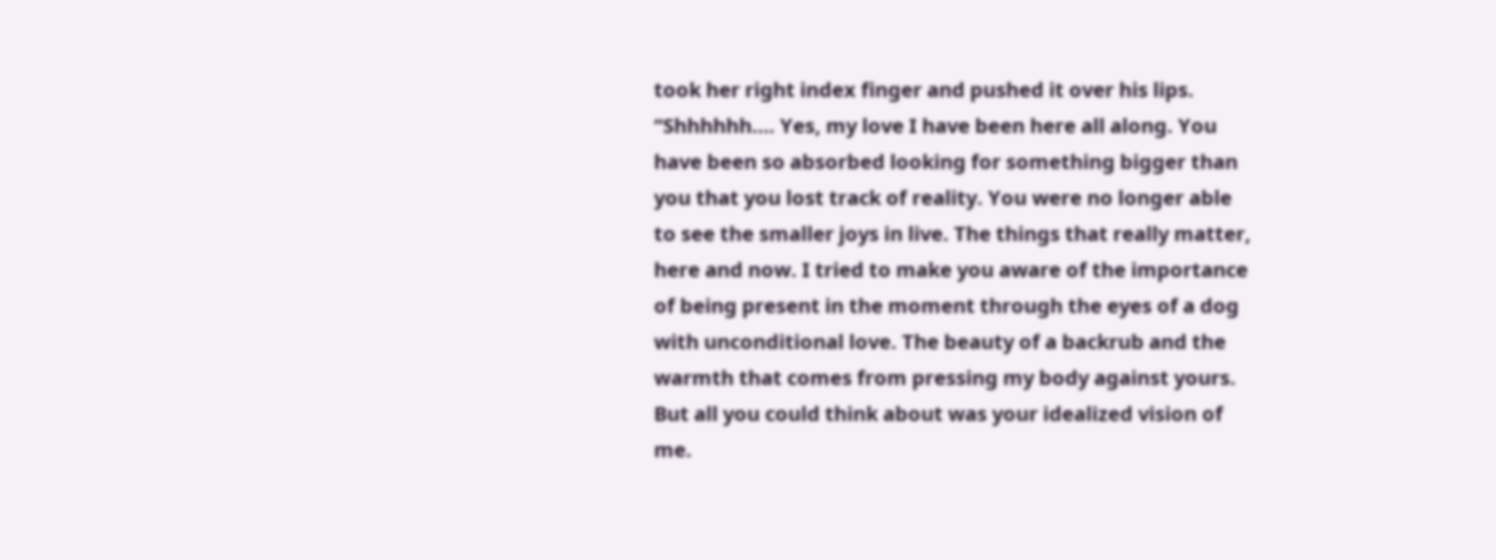took her right index finger and pushed it over his lips. “Shhhhhh…. Yes, my love I have been here all along. You have been so absorbed looking for something bigger than you that you lost track of reality. You were no longer able to see the smaller joys in live. The things that really matter, here and now. I tried to make you aware of the importance of being present in the moment through the eyes of a dog with unconditional love. The beauty of a backrub and the warmth that comes from pressing my body against yours. But all you could think about was your idealized vision of me.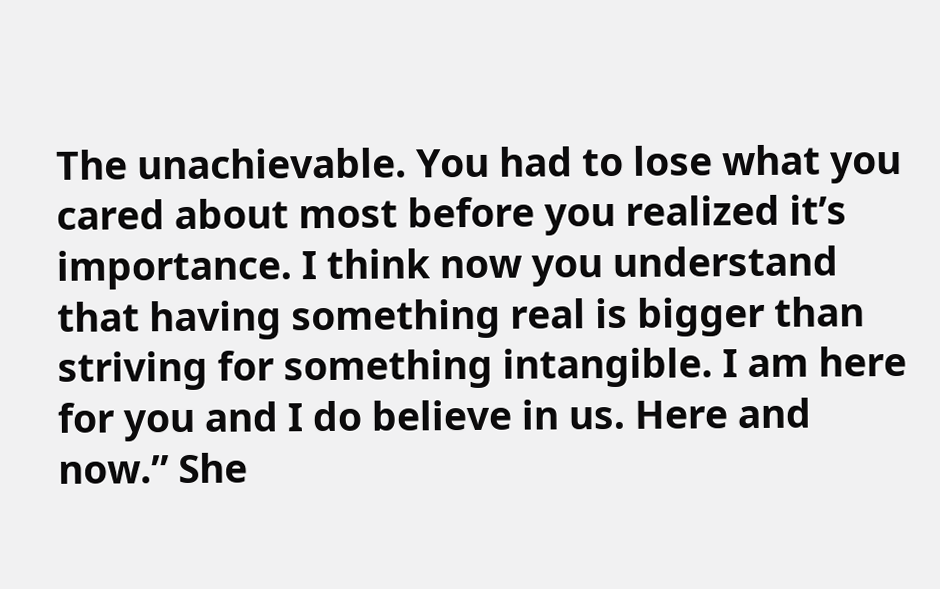The unachievable. You had to lose what you cared about most before you realized it’s importance. I think now you understand that having something real is bigger than striving for something intangible. I am here for you and I do believe in us. Here and now.” She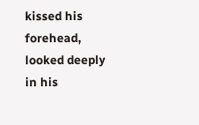kissed his forehead, looked deeply in his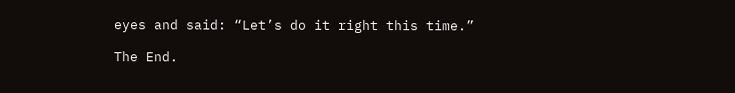eyes and said: “Let’s do it right this time.”

The End.